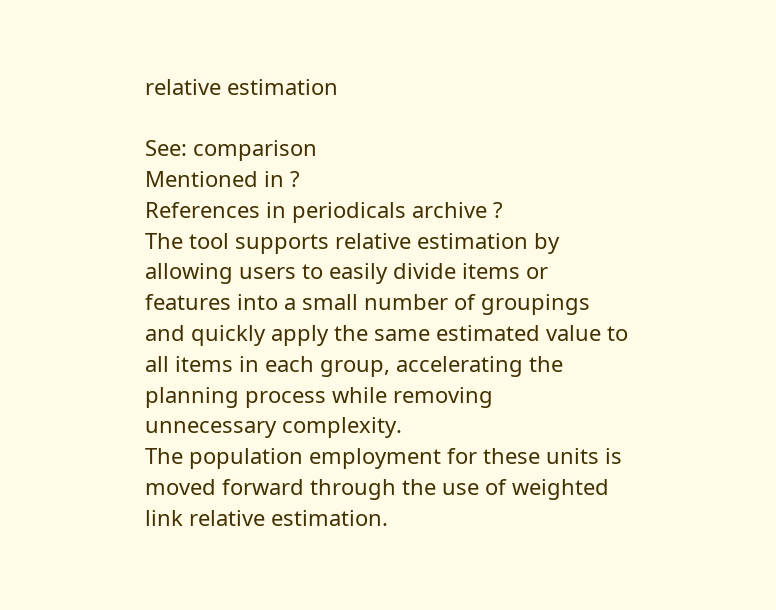relative estimation

See: comparison
Mentioned in ?
References in periodicals archive ?
The tool supports relative estimation by allowing users to easily divide items or features into a small number of groupings and quickly apply the same estimated value to all items in each group, accelerating the planning process while removing unnecessary complexity.
The population employment for these units is moved forward through the use of weighted link relative estimation.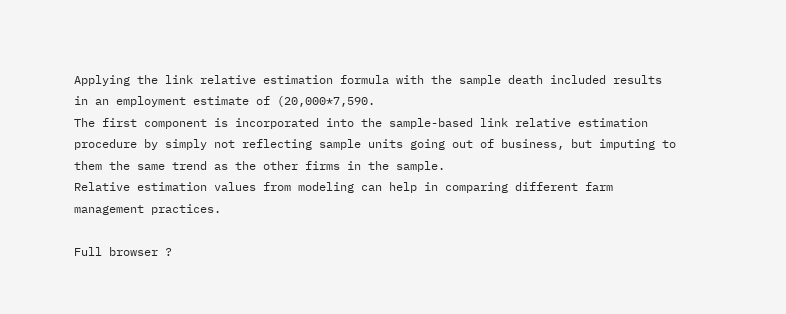Applying the link relative estimation formula with the sample death included results in an employment estimate of (20,000*7,590.
The first component is incorporated into the sample-based link relative estimation procedure by simply not reflecting sample units going out of business, but imputing to them the same trend as the other firms in the sample.
Relative estimation values from modeling can help in comparing different farm management practices.

Full browser ?